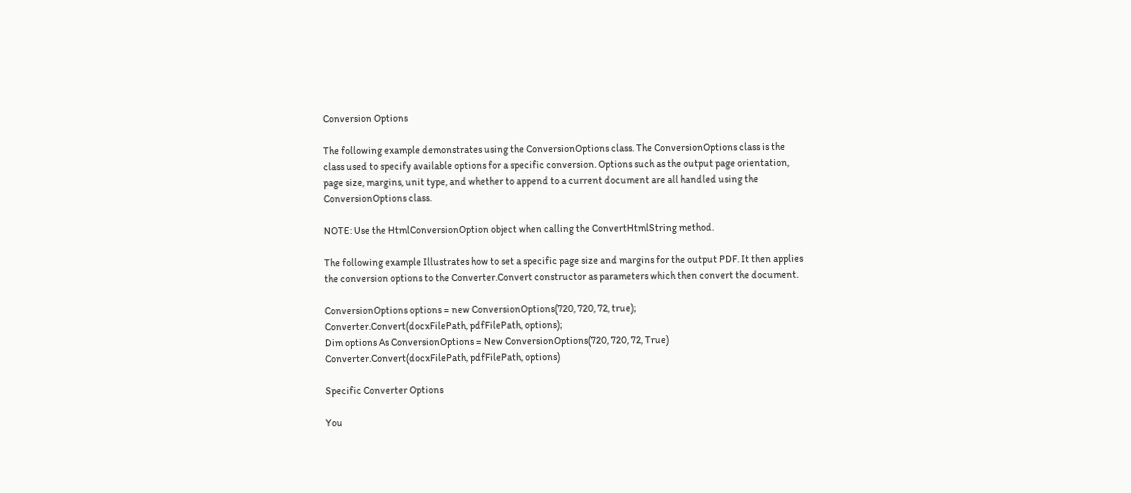Conversion Options

The following example demonstrates using the ConversionOptions class. The ConversionOptions class is the class used to specify available options for a specific conversion. Options such as the output page orientation, page size, margins, unit type, and whether to append to a current document are all handled using the ConversionOptions class.

NOTE: Use the HtmlConversionOption object when calling the ConvertHtmlString method.

The following example Illustrates how to set a specific page size and margins for the output PDF. It then applies the conversion options to the Converter.Convert constructor as parameters which then convert the document.

ConversionOptions options = new ConversionOptions(720, 720, 72, true);
Converter.Convert(docxFilePath, pdfFilePath, options);
Dim options As ConversionOptions = New ConversionOptions(720, 720, 72, True)
Converter.Convert(docxFilePath, pdfFilePath, options)

Specific Converter Options

You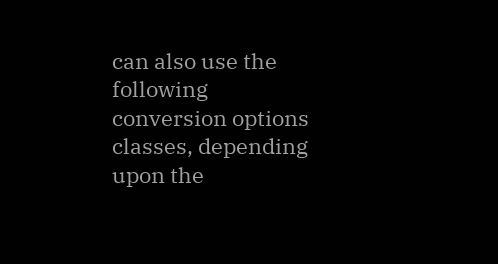can also use the following conversion options classes, depending upon the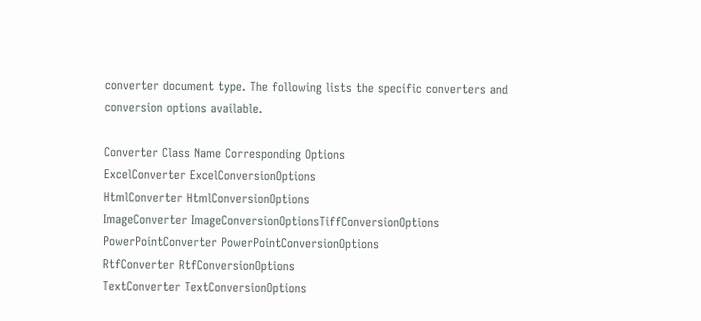converter document type. The following lists the specific converters and conversion options available.

Converter Class Name Corresponding Options
ExcelConverter ExcelConversionOptions
HtmlConverter HtmlConversionOptions
ImageConverter ImageConversionOptionsTiffConversionOptions
PowerPointConverter PowerPointConversionOptions
RtfConverter RtfConversionOptions
TextConverter TextConversionOptions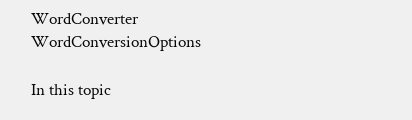WordConverter WordConversionOptions

In this topic